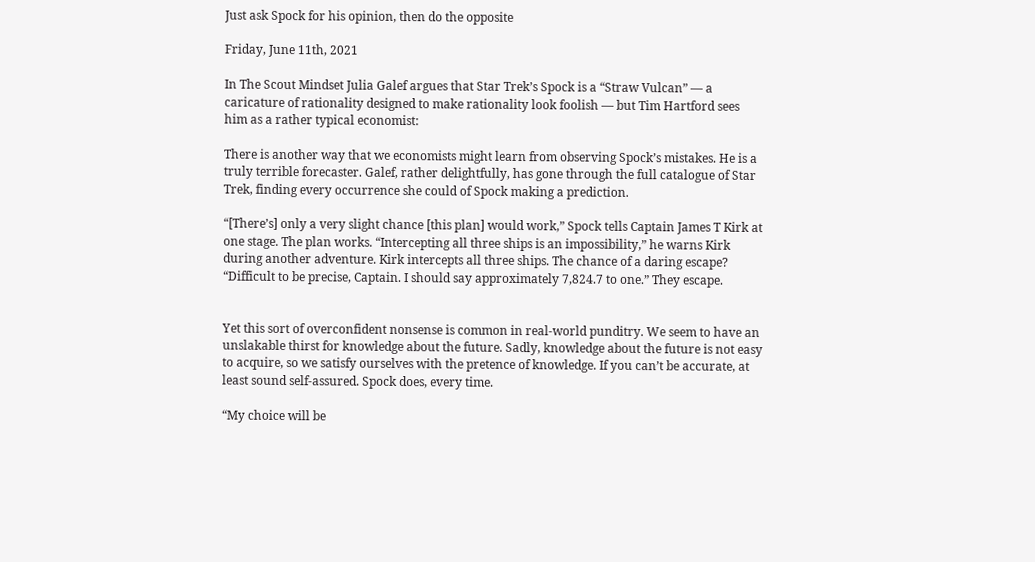Just ask Spock for his opinion, then do the opposite

Friday, June 11th, 2021

In The Scout Mindset Julia Galef argues that Star Trek’s Spock is a “Straw Vulcan” — a caricature of rationality designed to make rationality look foolish — but Tim Hartford sees him as a rather typical economist:

There is another way that we economists might learn from observing Spock’s mistakes. He is a truly terrible forecaster. Galef, rather delightfully, has gone through the full catalogue of Star Trek, finding every occurrence she could of Spock making a prediction.

“[There’s] only a very slight chance [this plan] would work,” Spock tells Captain James T Kirk at one stage. The plan works. “Intercepting all three ships is an impossibility,” he warns Kirk during another adventure. Kirk intercepts all three ships. The chance of a daring escape? “Difficult to be precise, Captain. I should say approximately 7,824.7 to one.” They escape.


Yet this sort of overconfident nonsense is common in real-world punditry. We seem to have an unslakable thirst for knowledge about the future. Sadly, knowledge about the future is not easy to acquire, so we satisfy ourselves with the pretence of knowledge. If you can’t be accurate, at least sound self-assured. Spock does, every time.

“My choice will be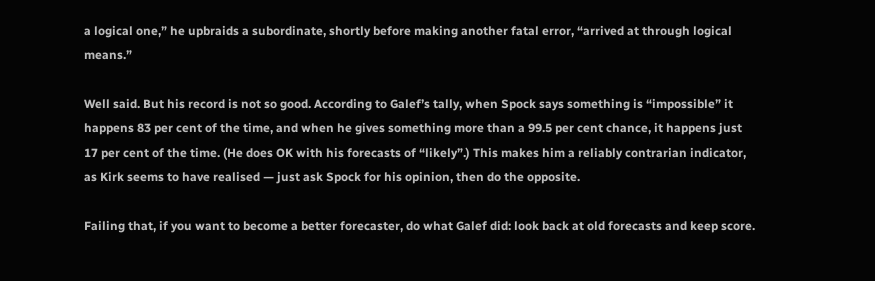a logical one,” he upbraids a subordinate, shortly before making another fatal error, “arrived at through logical means.”

Well said. But his record is not so good. According to Galef’s tally, when Spock says something is “impossible” it happens 83 per cent of the time, and when he gives something more than a 99.5 per cent chance, it happens just 17 per cent of the time. (He does OK with his forecasts of “likely”.) This makes him a reliably contrarian indicator, as Kirk seems to have realised — just ask Spock for his opinion, then do the opposite.

Failing that, if you want to become a better forecaster, do what Galef did: look back at old forecasts and keep score.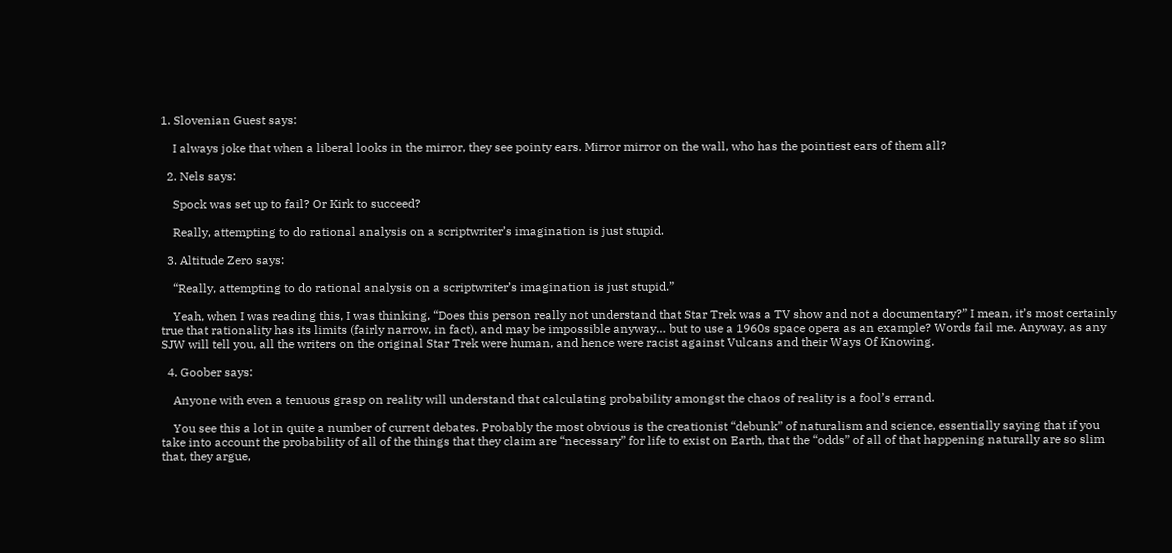1. Slovenian Guest says:

    I always joke that when a liberal looks in the mirror, they see pointy ears. Mirror mirror on the wall, who has the pointiest ears of them all?

  2. Nels says:

    Spock was set up to fail? Or Kirk to succeed?

    Really, attempting to do rational analysis on a scriptwriter’s imagination is just stupid.

  3. Altitude Zero says:

    “Really, attempting to do rational analysis on a scriptwriter’s imagination is just stupid.”

    Yeah, when I was reading this, I was thinking, “Does this person really not understand that Star Trek was a TV show and not a documentary?” I mean, it’s most certainly true that rationality has its limits (fairly narrow, in fact), and may be impossible anyway… but to use a 1960s space opera as an example? Words fail me. Anyway, as any SJW will tell you, all the writers on the original Star Trek were human, and hence were racist against Vulcans and their Ways Of Knowing.

  4. Goober says:

    Anyone with even a tenuous grasp on reality will understand that calculating probability amongst the chaos of reality is a fool’s errand.

    You see this a lot in quite a number of current debates. Probably the most obvious is the creationist “debunk” of naturalism and science, essentially saying that if you take into account the probability of all of the things that they claim are “necessary” for life to exist on Earth, that the “odds” of all of that happening naturally are so slim that, they argue,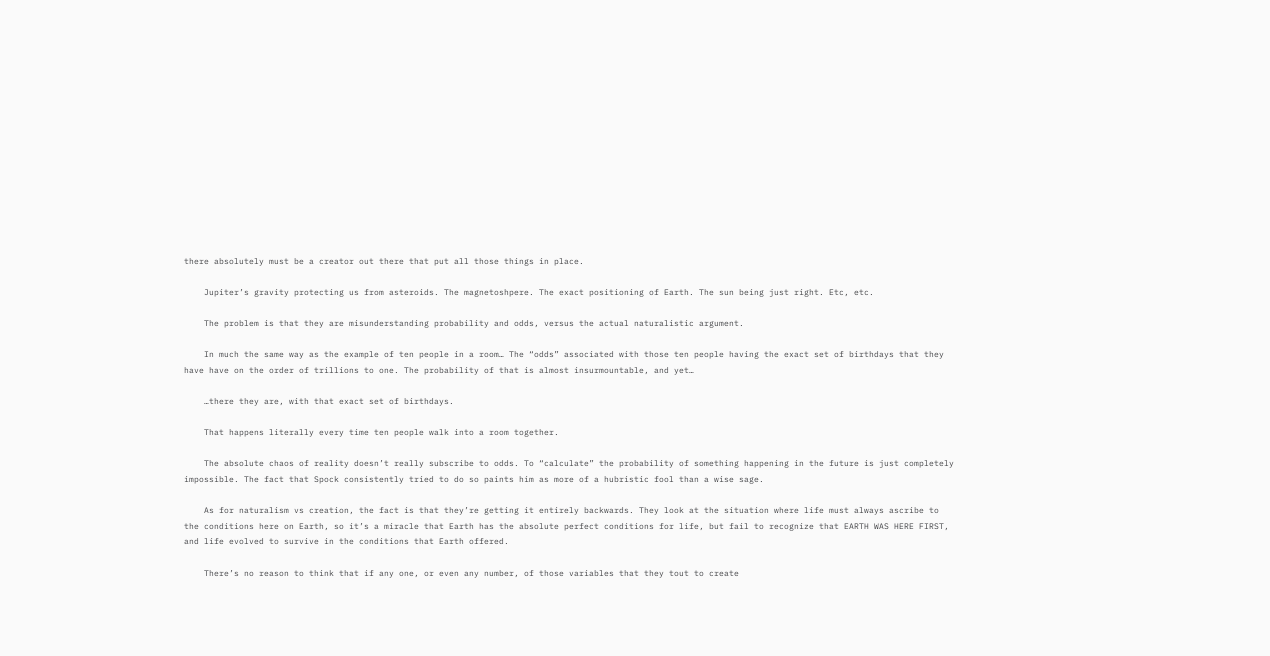there absolutely must be a creator out there that put all those things in place.

    Jupiter’s gravity protecting us from asteroids. The magnetoshpere. The exact positioning of Earth. The sun being just right. Etc, etc.

    The problem is that they are misunderstanding probability and odds, versus the actual naturalistic argument.

    In much the same way as the example of ten people in a room… The “odds” associated with those ten people having the exact set of birthdays that they have have on the order of trillions to one. The probability of that is almost insurmountable, and yet…

    …there they are, with that exact set of birthdays.

    That happens literally every time ten people walk into a room together.

    The absolute chaos of reality doesn’t really subscribe to odds. To “calculate” the probability of something happening in the future is just completely impossible. The fact that Spock consistently tried to do so paints him as more of a hubristic fool than a wise sage.

    As for naturalism vs creation, the fact is that they’re getting it entirely backwards. They look at the situation where life must always ascribe to the conditions here on Earth, so it’s a miracle that Earth has the absolute perfect conditions for life, but fail to recognize that EARTH WAS HERE FIRST, and life evolved to survive in the conditions that Earth offered.

    There’s no reason to think that if any one, or even any number, of those variables that they tout to create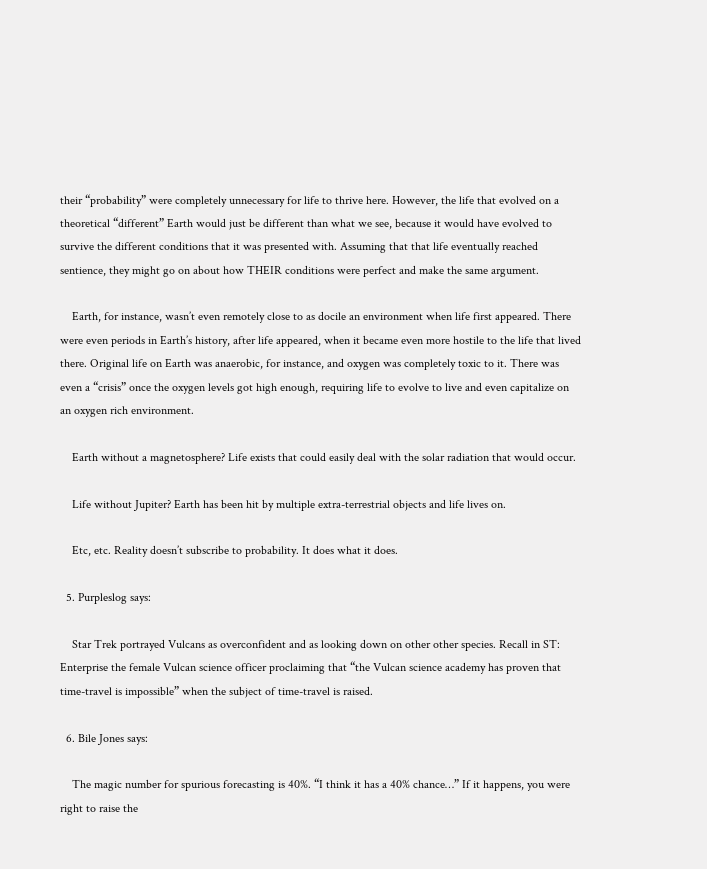their “probability” were completely unnecessary for life to thrive here. However, the life that evolved on a theoretical “different” Earth would just be different than what we see, because it would have evolved to survive the different conditions that it was presented with. Assuming that that life eventually reached sentience, they might go on about how THEIR conditions were perfect and make the same argument.

    Earth, for instance, wasn’t even remotely close to as docile an environment when life first appeared. There were even periods in Earth’s history, after life appeared, when it became even more hostile to the life that lived there. Original life on Earth was anaerobic, for instance, and oxygen was completely toxic to it. There was even a “crisis” once the oxygen levels got high enough, requiring life to evolve to live and even capitalize on an oxygen rich environment.

    Earth without a magnetosphere? Life exists that could easily deal with the solar radiation that would occur.

    Life without Jupiter? Earth has been hit by multiple extra-terrestrial objects and life lives on.

    Etc, etc. Reality doesn’t subscribe to probability. It does what it does.

  5. Purpleslog says:

    Star Trek portrayed Vulcans as overconfident and as looking down on other other species. Recall in ST: Enterprise the female Vulcan science officer proclaiming that “the Vulcan science academy has proven that time-travel is impossible” when the subject of time-travel is raised.

  6. Bile Jones says:

    The magic number for spurious forecasting is 40%. “I think it has a 40% chance…” If it happens, you were right to raise the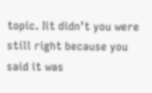topic. Iit didn’t you were still right because you said it was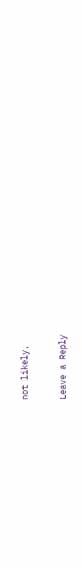not likely,

Leave a Reply